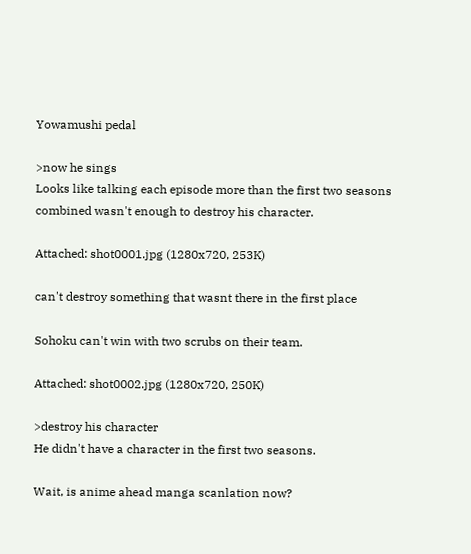Yowamushi pedal

>now he sings
Looks like talking each episode more than the first two seasons combined wasn't enough to destroy his character.

Attached: shot0001.jpg (1280x720, 253K)

can't destroy something that wasnt there in the first place

Sohoku can't win with two scrubs on their team.

Attached: shot0002.jpg (1280x720, 250K)

>destroy his character
He didn't have a character in the first two seasons.

Wait, is anime ahead manga scanlation now?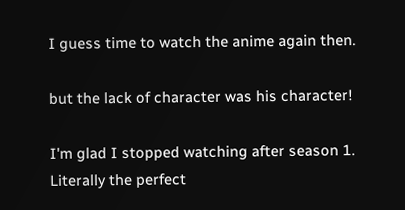I guess time to watch the anime again then.

but the lack of character was his character!

I'm glad I stopped watching after season 1. Literally the perfect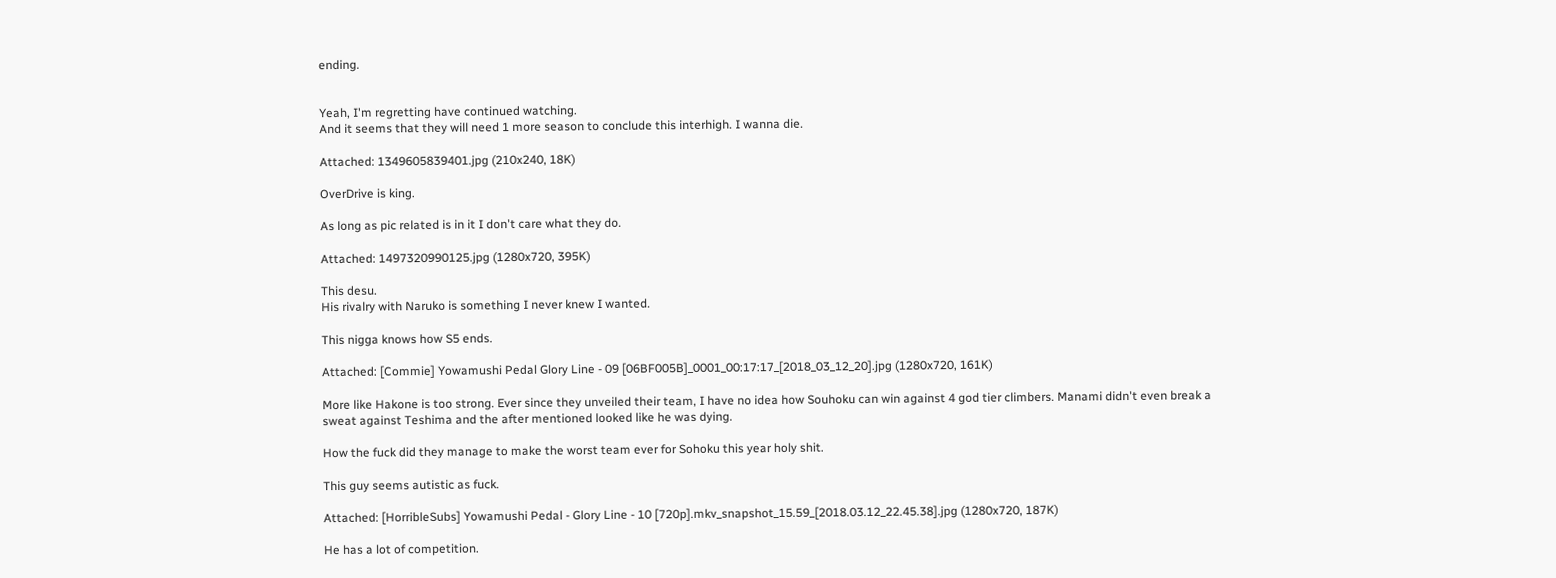ending.


Yeah, I'm regretting have continued watching.
And it seems that they will need 1 more season to conclude this interhigh. I wanna die.

Attached: 1349605839401.jpg (210x240, 18K)

OverDrive is king.

As long as pic related is in it I don't care what they do.

Attached: 1497320990125.jpg (1280x720, 395K)

This desu.
His rivalry with Naruko is something I never knew I wanted.

This nigga knows how S5 ends.

Attached: [Commie] Yowamushi Pedal Glory Line - 09 [06BF005B]_0001_00:17:17_[2018_03_12_20].jpg (1280x720, 161K)

More like Hakone is too strong. Ever since they unveiled their team, I have no idea how Souhoku can win against 4 god tier climbers. Manami didn't even break a sweat against Teshima and the after mentioned looked like he was dying.

How the fuck did they manage to make the worst team ever for Sohoku this year holy shit.

This guy seems autistic as fuck.

Attached: [HorribleSubs] Yowamushi Pedal - Glory Line - 10 [720p].mkv_snapshot_15.59_[2018.03.12_22.45.38].jpg (1280x720, 187K)

He has a lot of competition.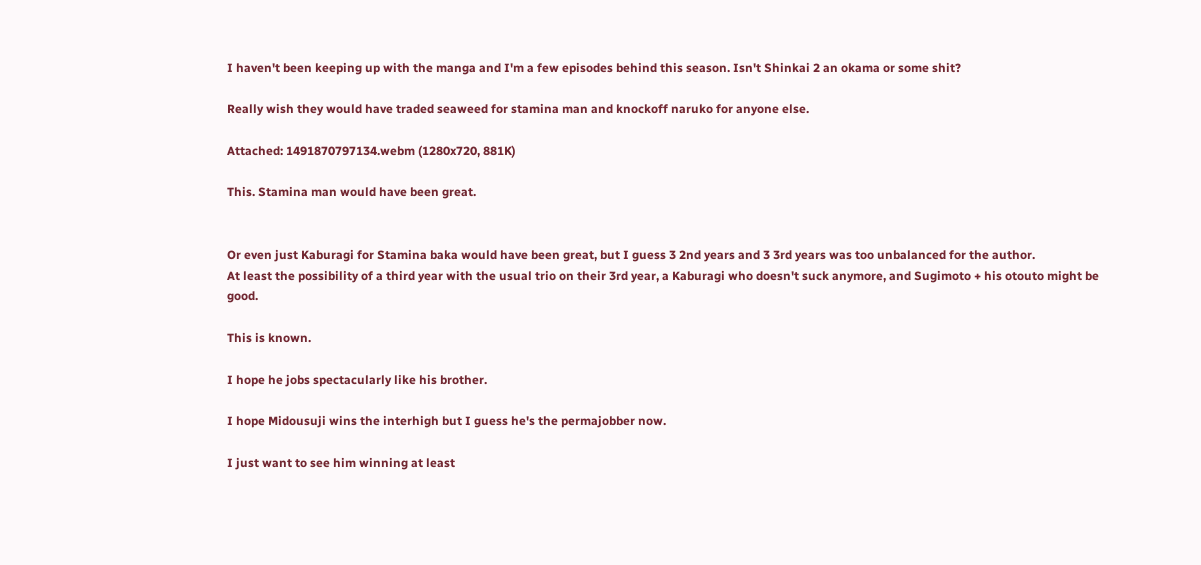I haven't been keeping up with the manga and I'm a few episodes behind this season. Isn't Shinkai 2 an okama or some shit?

Really wish they would have traded seaweed for stamina man and knockoff naruko for anyone else.

Attached: 1491870797134.webm (1280x720, 881K)

This. Stamina man would have been great.


Or even just Kaburagi for Stamina baka would have been great, but I guess 3 2nd years and 3 3rd years was too unbalanced for the author.
At least the possibility of a third year with the usual trio on their 3rd year, a Kaburagi who doesn't suck anymore, and Sugimoto + his otouto might be good.

This is known.

I hope he jobs spectacularly like his brother.

I hope Midousuji wins the interhigh but I guess he's the permajobber now.

I just want to see him winning at least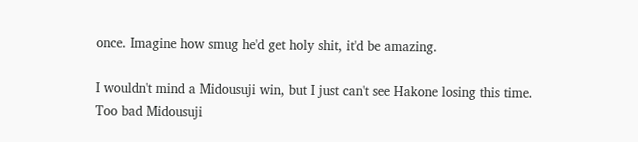once. Imagine how smug he'd get holy shit, it'd be amazing.

I wouldn't mind a Midousuji win, but I just can't see Hakone losing this time.
Too bad Midousuji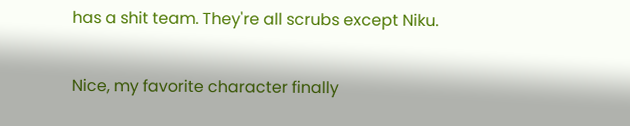has a shit team. They're all scrubs except Niku.

Nice, my favorite character finally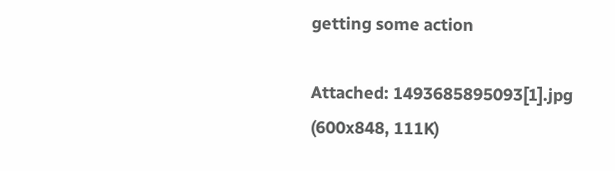getting some action

Attached: 1493685895093[1].jpg (600x848, 111K)